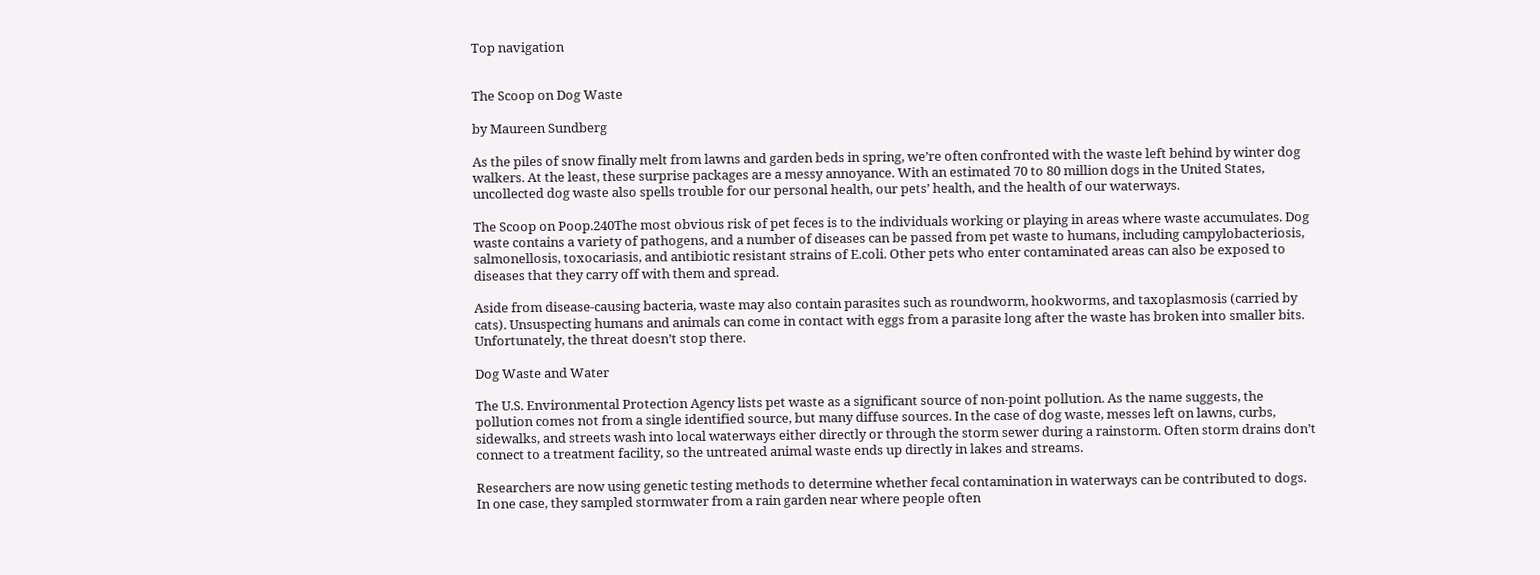Top navigation


The Scoop on Dog Waste

by Maureen Sundberg

As the piles of snow finally melt from lawns and garden beds in spring, we’re often confronted with the waste left behind by winter dog walkers. At the least, these surprise packages are a messy annoyance. With an estimated 70 to 80 million dogs in the United States, uncollected dog waste also spells trouble for our personal health, our pets’ health, and the health of our waterways.

The Scoop on Poop.240The most obvious risk of pet feces is to the individuals working or playing in areas where waste accumulates. Dog waste contains a variety of pathogens, and a number of diseases can be passed from pet waste to humans, including campylobacteriosis, salmonellosis, toxocariasis, and antibiotic resistant strains of E.coli. Other pets who enter contaminated areas can also be exposed to diseases that they carry off with them and spread.

Aside from disease-causing bacteria, waste may also contain parasites such as roundworm, hookworms, and taxoplasmosis (carried by cats). Unsuspecting humans and animals can come in contact with eggs from a parasite long after the waste has broken into smaller bits. Unfortunately, the threat doesn’t stop there.

Dog Waste and Water

The U.S. Environmental Protection Agency lists pet waste as a significant source of non-point pollution. As the name suggests, the pollution comes not from a single identified source, but many diffuse sources. In the case of dog waste, messes left on lawns, curbs, sidewalks, and streets wash into local waterways either directly or through the storm sewer during a rainstorm. Often storm drains don’t connect to a treatment facility, so the untreated animal waste ends up directly in lakes and streams.

Researchers are now using genetic testing methods to determine whether fecal contamination in waterways can be contributed to dogs. In one case, they sampled stormwater from a rain garden near where people often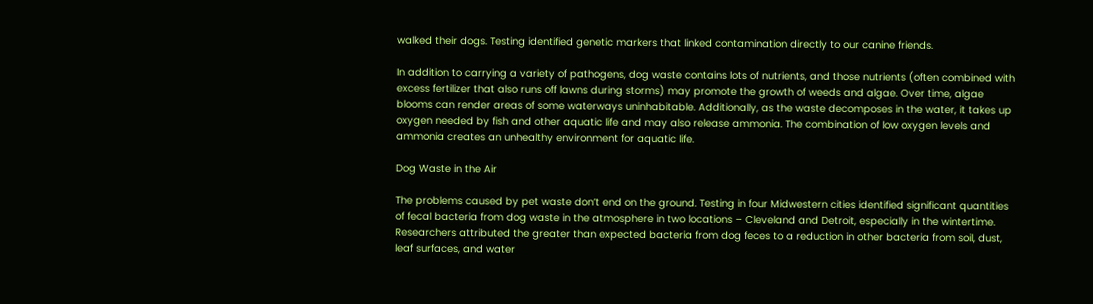walked their dogs. Testing identified genetic markers that linked contamination directly to our canine friends.

In addition to carrying a variety of pathogens, dog waste contains lots of nutrients, and those nutrients (often combined with excess fertilizer that also runs off lawns during storms) may promote the growth of weeds and algae. Over time, algae blooms can render areas of some waterways uninhabitable. Additionally, as the waste decomposes in the water, it takes up oxygen needed by fish and other aquatic life and may also release ammonia. The combination of low oxygen levels and ammonia creates an unhealthy environment for aquatic life.

Dog Waste in the Air

The problems caused by pet waste don’t end on the ground. Testing in four Midwestern cities identified significant quantities of fecal bacteria from dog waste in the atmosphere in two locations – Cleveland and Detroit, especially in the wintertime. Researchers attributed the greater than expected bacteria from dog feces to a reduction in other bacteria from soil, dust, leaf surfaces, and water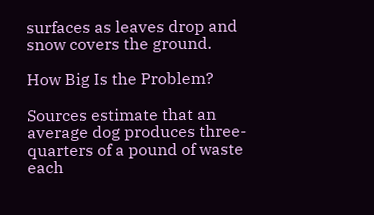surfaces as leaves drop and snow covers the ground.

How Big Is the Problem?

Sources estimate that an average dog produces three-quarters of a pound of waste each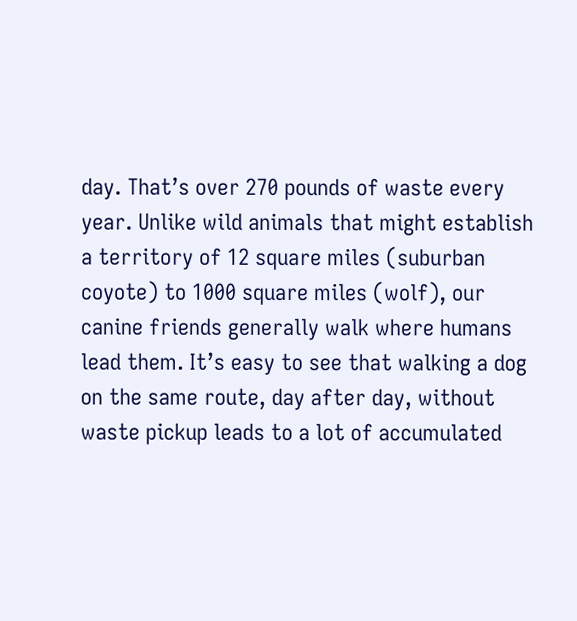day. That’s over 270 pounds of waste every year. Unlike wild animals that might establish a territory of 12 square miles (suburban coyote) to 1000 square miles (wolf), our canine friends generally walk where humans lead them. It’s easy to see that walking a dog on the same route, day after day, without waste pickup leads to a lot of accumulated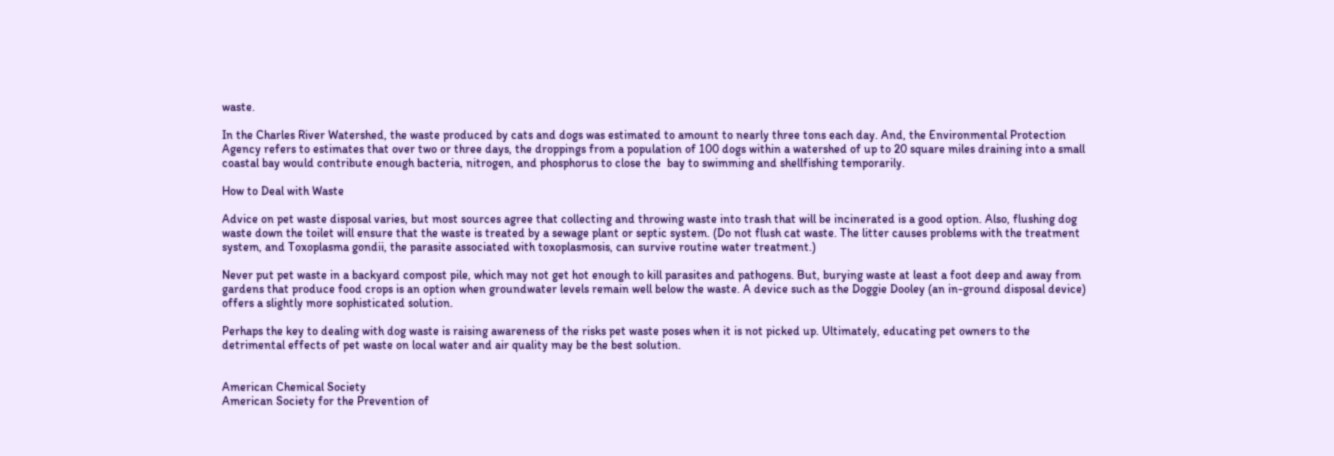waste.

In the Charles River Watershed, the waste produced by cats and dogs was estimated to amount to nearly three tons each day. And, the Environmental Protection Agency refers to estimates that over two or three days, the droppings from a population of 100 dogs within a watershed of up to 20 square miles draining into a small coastal bay would contribute enough bacteria, nitrogen, and phosphorus to close the  bay to swimming and shellfishing temporarily.

How to Deal with Waste

Advice on pet waste disposal varies, but most sources agree that collecting and throwing waste into trash that will be incinerated is a good option. Also, flushing dog waste down the toilet will ensure that the waste is treated by a sewage plant or septic system. (Do not flush cat waste. The litter causes problems with the treatment system, and Toxoplasma gondii, the parasite associated with toxoplasmosis, can survive routine water treatment.)

Never put pet waste in a backyard compost pile, which may not get hot enough to kill parasites and pathogens. But, burying waste at least a foot deep and away from gardens that produce food crops is an option when groundwater levels remain well below the waste. A device such as the Doggie Dooley (an in-ground disposal device) offers a slightly more sophisticated solution.

Perhaps the key to dealing with dog waste is raising awareness of the risks pet waste poses when it is not picked up. Ultimately, educating pet owners to the detrimental effects of pet waste on local water and air quality may be the best solution.


American Chemical Society
American Society for the Prevention of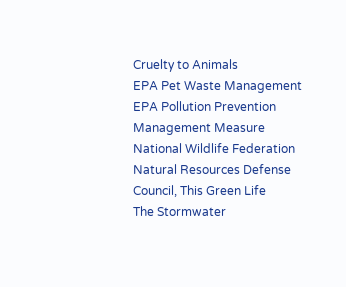Cruelty to Animals
EPA Pet Waste Management
EPA Pollution Prevention Management Measure
National Wildlife Federation
Natural Resources Defense Council, This Green Life
The Stormwater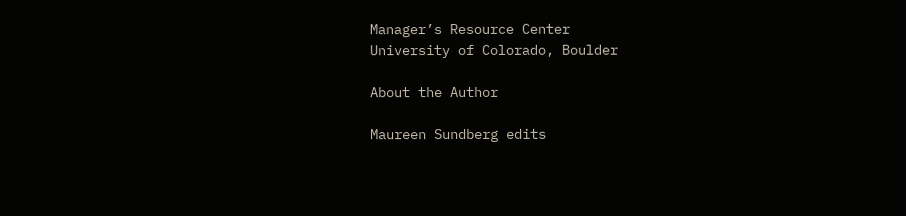Manager’s Resource Center
University of Colorado, Boulder

About the Author

Maureen Sundberg edits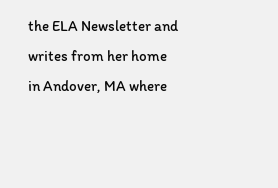the ELA Newsletter and writes from her home in Andover, MA where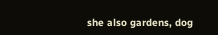she also gardens, dog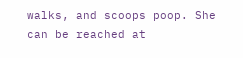walks, and scoops poop. She can be reached at